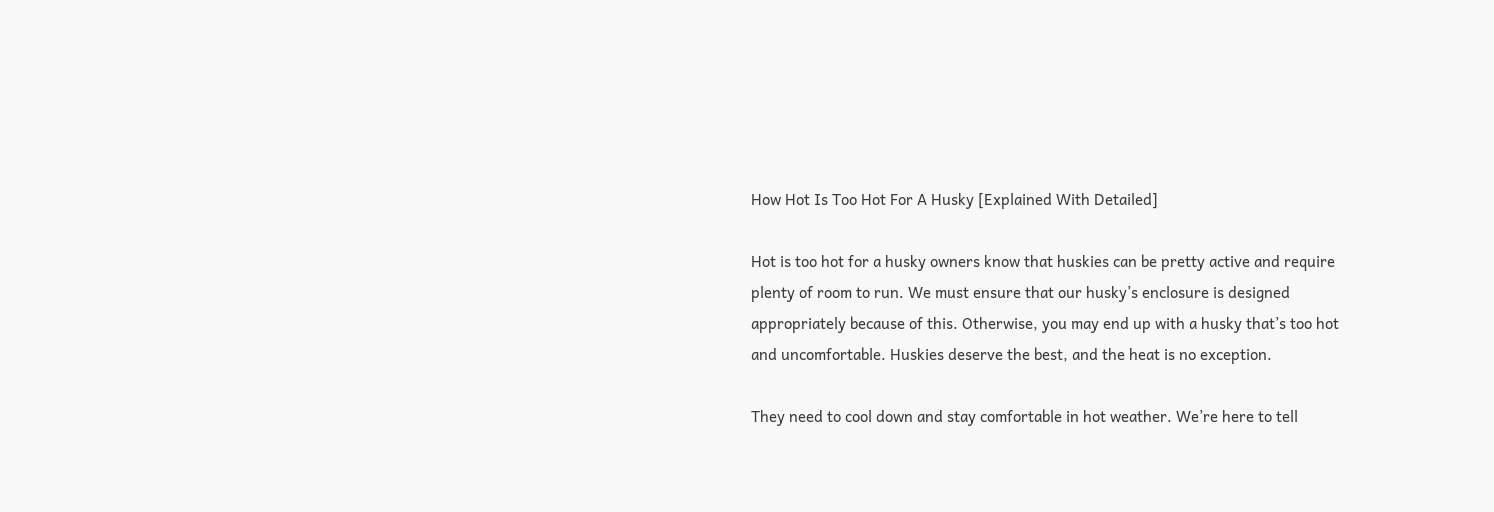How Hot Is Too Hot For A Husky [Explained With Detailed]

Hot is too hot for a husky owners know that huskies can be pretty active and require plenty of room to run. We must ensure that our husky’s enclosure is designed appropriately because of this. Otherwise, you may end up with a husky that’s too hot and uncomfortable. Huskies deserve the best, and the heat is no exception.

They need to cool down and stay comfortable in hot weather. We’re here to tell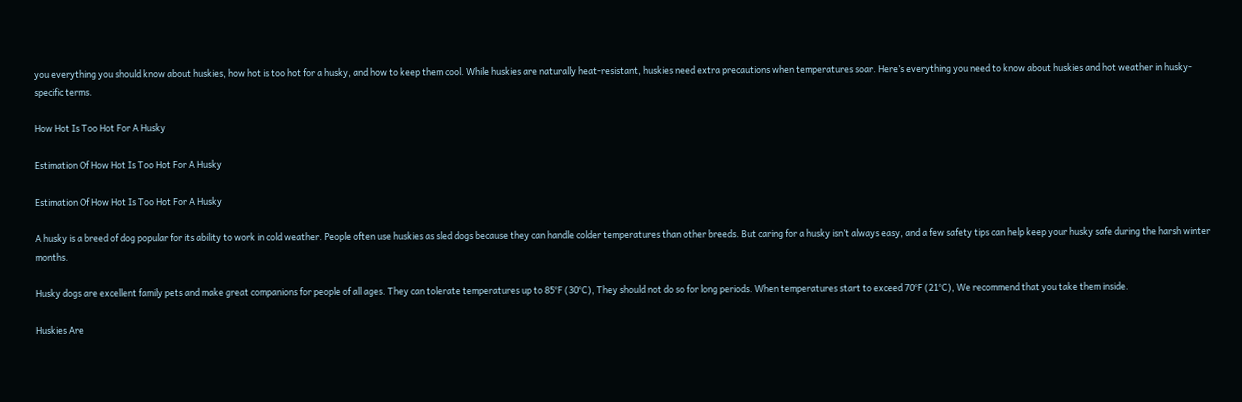you everything you should know about huskies, how hot is too hot for a husky, and how to keep them cool. While huskies are naturally heat-resistant, huskies need extra precautions when temperatures soar. Here’s everything you need to know about huskies and hot weather in husky-specific terms.

How Hot Is Too Hot For A Husky

Estimation Of How Hot Is Too Hot For A Husky

Estimation Of How Hot Is Too Hot For A Husky

A husky is a breed of dog popular for its ability to work in cold weather. People often use huskies as sled dogs because they can handle colder temperatures than other breeds. But caring for a husky isn’t always easy, and a few safety tips can help keep your husky safe during the harsh winter months.

Husky dogs are excellent family pets and make great companions for people of all ages. They can tolerate temperatures up to 85°F (30°C), They should not do so for long periods. When temperatures start to exceed 70°F (21°C), We recommend that you take them inside.

Huskies Are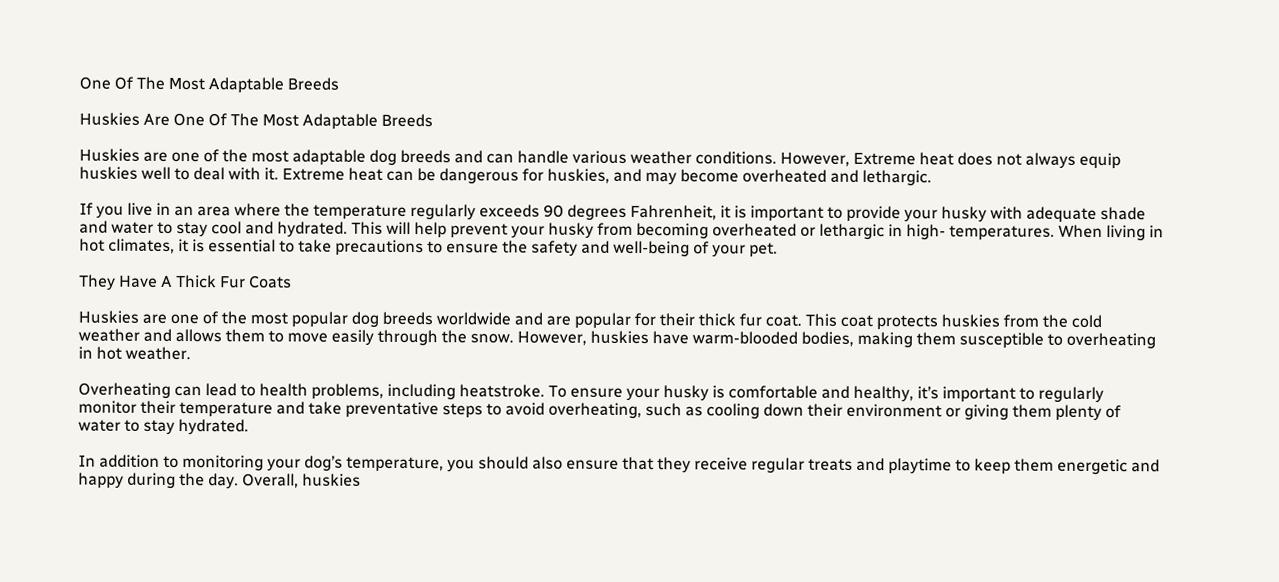One Of The Most Adaptable Breeds

Huskies Are One Of The Most Adaptable Breeds

Huskies are one of the most adaptable dog breeds and can handle various weather conditions. However, Extreme heat does not always equip huskies well to deal with it. Extreme heat can be dangerous for huskies, and may become overheated and lethargic.

If you live in an area where the temperature regularly exceeds 90 degrees Fahrenheit, it is important to provide your husky with adequate shade and water to stay cool and hydrated. This will help prevent your husky from becoming overheated or lethargic in high- temperatures. When living in hot climates, it is essential to take precautions to ensure the safety and well-being of your pet.

They Have A Thick Fur Coats

Huskies are one of the most popular dog breeds worldwide and are popular for their thick fur coat. This coat protects huskies from the cold weather and allows them to move easily through the snow. However, huskies have warm-blooded bodies, making them susceptible to overheating in hot weather.

Overheating can lead to health problems, including heatstroke. To ensure your husky is comfortable and healthy, it’s important to regularly monitor their temperature and take preventative steps to avoid overheating, such as cooling down their environment or giving them plenty of water to stay hydrated.

In addition to monitoring your dog’s temperature, you should also ensure that they receive regular treats and playtime to keep them energetic and happy during the day. Overall, huskies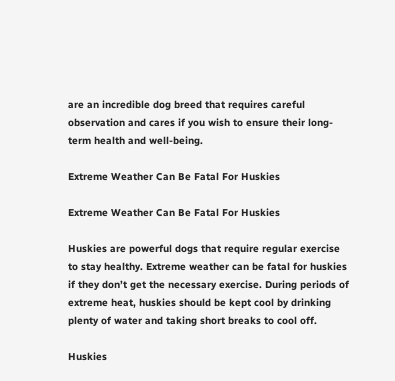are an incredible dog breed that requires careful observation and cares if you wish to ensure their long-term health and well-being.

Extreme Weather Can Be Fatal For Huskies

Extreme Weather Can Be Fatal For Huskies

Huskies are powerful dogs that require regular exercise to stay healthy. Extreme weather can be fatal for huskies if they don’t get the necessary exercise. During periods of extreme heat, huskies should be kept cool by drinking plenty of water and taking short breaks to cool off.

Huskies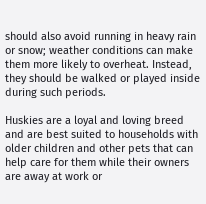should also avoid running in heavy rain or snow; weather conditions can make them more likely to overheat. Instead, they should be walked or played inside during such periods.

Huskies are a loyal and loving breed and are best suited to households with older children and other pets that can help care for them while their owners are away at work or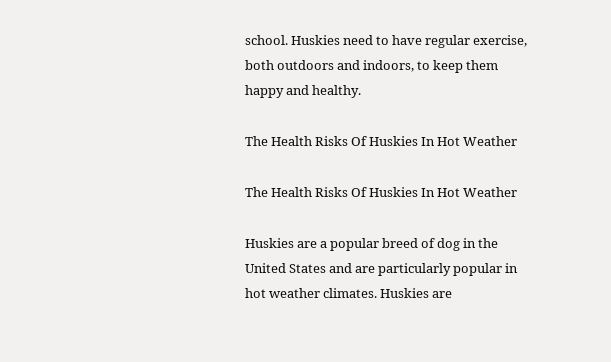school. Huskies need to have regular exercise, both outdoors and indoors, to keep them happy and healthy.

The Health Risks Of Huskies In Hot Weather

The Health Risks Of Huskies In Hot Weather

Huskies are a popular breed of dog in the United States and are particularly popular in hot weather climates. Huskies are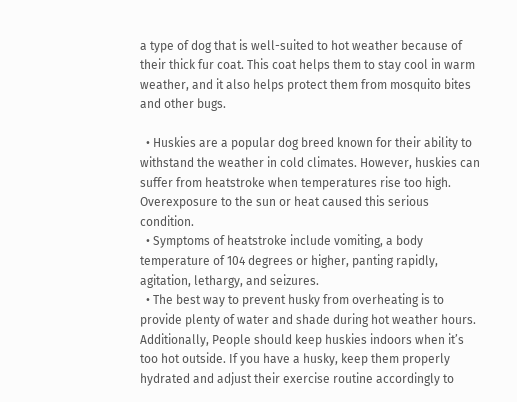a type of dog that is well-suited to hot weather because of their thick fur coat. This coat helps them to stay cool in warm weather, and it also helps protect them from mosquito bites and other bugs.

  • Huskies are a popular dog breed known for their ability to withstand the weather in cold climates. However, huskies can suffer from heatstroke when temperatures rise too high. Overexposure to the sun or heat caused this serious condition.
  • Symptoms of heatstroke include vomiting, a body temperature of 104 degrees or higher, panting rapidly, agitation, lethargy, and seizures.
  • The best way to prevent husky from overheating is to provide plenty of water and shade during hot weather hours. Additionally, People should keep huskies indoors when it’s too hot outside. If you have a husky, keep them properly hydrated and adjust their exercise routine accordingly to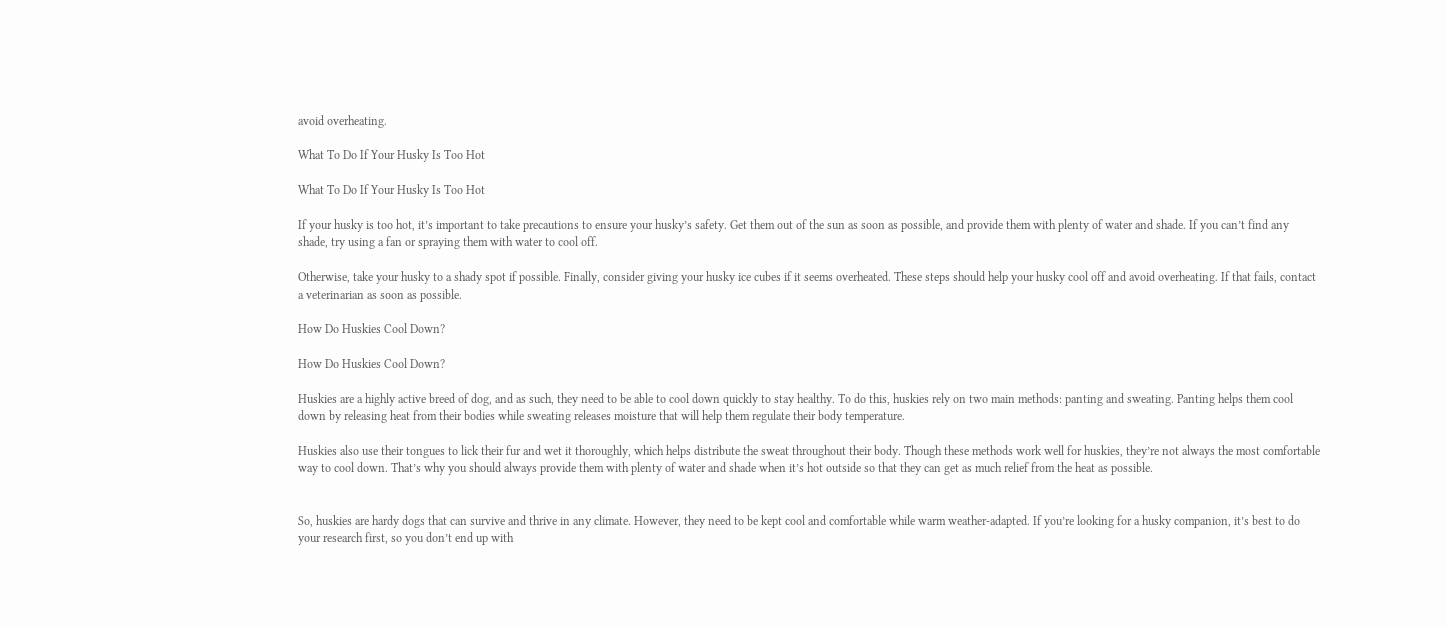avoid overheating.

What To Do If Your Husky Is Too Hot

What To Do If Your Husky Is Too Hot

If your husky is too hot, it’s important to take precautions to ensure your husky’s safety. Get them out of the sun as soon as possible, and provide them with plenty of water and shade. If you can’t find any shade, try using a fan or spraying them with water to cool off.

Otherwise, take your husky to a shady spot if possible. Finally, consider giving your husky ice cubes if it seems overheated. These steps should help your husky cool off and avoid overheating. If that fails, contact a veterinarian as soon as possible.

How Do Huskies Cool Down?

How Do Huskies Cool Down?

Huskies are a highly active breed of dog, and as such, they need to be able to cool down quickly to stay healthy. To do this, huskies rely on two main methods: panting and sweating. Panting helps them cool down by releasing heat from their bodies while sweating releases moisture that will help them regulate their body temperature.

Huskies also use their tongues to lick their fur and wet it thoroughly, which helps distribute the sweat throughout their body. Though these methods work well for huskies, they’re not always the most comfortable way to cool down. That’s why you should always provide them with plenty of water and shade when it’s hot outside so that they can get as much relief from the heat as possible.


So, huskies are hardy dogs that can survive and thrive in any climate. However, they need to be kept cool and comfortable while warm weather-adapted. If you’re looking for a husky companion, it’s best to do your research first, so you don’t end up with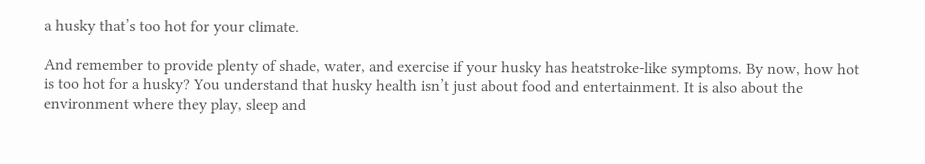a husky that’s too hot for your climate.

And remember to provide plenty of shade, water, and exercise if your husky has heatstroke-like symptoms. By now, how hot is too hot for a husky? You understand that husky health isn’t just about food and entertainment. It is also about the environment where they play, sleep and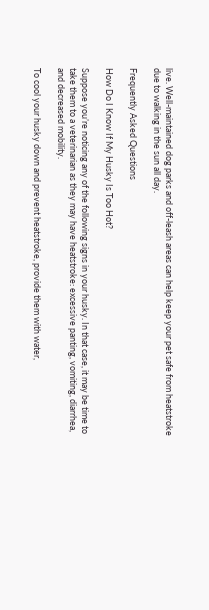live. Well-maintained dog parks and off-leash areas can help keep your pet safe from heatstroke due to walking in the sun all day.

Frequently Asked Questions

How Do I Know If My Husky Is Too Hot?

Suppose you’re noticing any of the following signs in your husky. In that case, it may be time to take them to a veterinarian as they may have heatstroke: excessive panting, vomiting, diarrhea, and decreased mobility.

To cool your husky down and prevent heatstroke, provide them with water,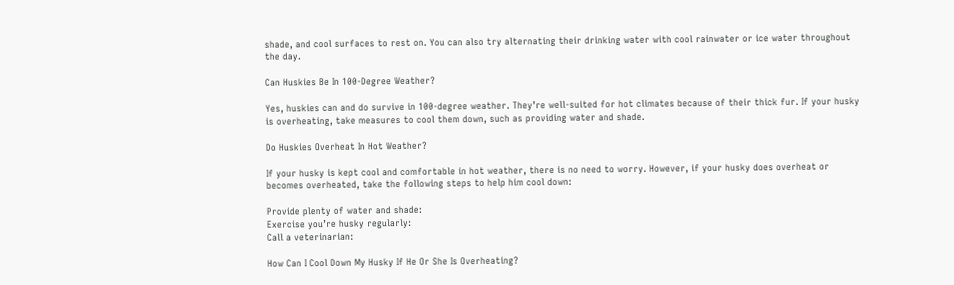shade, and cool surfaces to rest on. You can also try alternating their drinking water with cool rainwater or ice water throughout the day.

Can Huskies Be In 100-Degree Weather?

Yes, huskies can and do survive in 100-degree weather. They’re well-suited for hot climates because of their thick fur. If your husky is overheating, take measures to cool them down, such as providing water and shade.

Do Huskies Overheat In Hot Weather?

If your husky is kept cool and comfortable in hot weather, there is no need to worry. However, if your husky does overheat or becomes overheated, take the following steps to help him cool down:

Provide plenty of water and shade:
Exercise you’re husky regularly:
Call a veterinarian:

How Can I Cool Down My Husky If He Or She Is Overheating?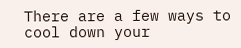There are a few ways to cool down your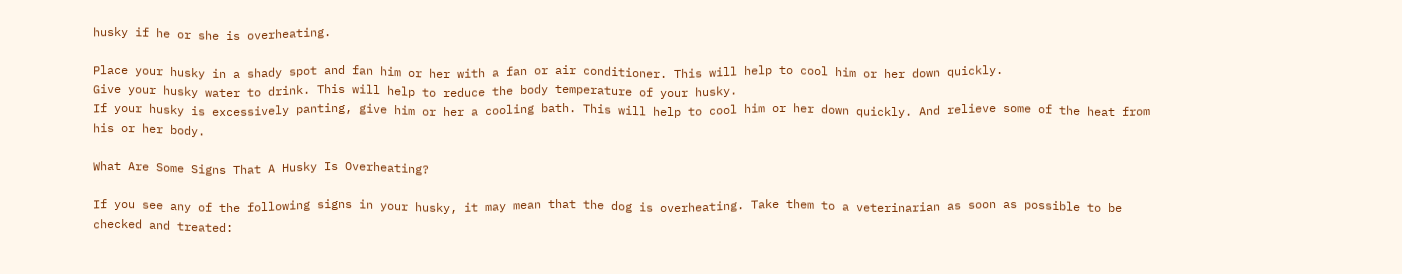husky if he or she is overheating.

Place your husky in a shady spot and fan him or her with a fan or air conditioner. This will help to cool him or her down quickly.
Give your husky water to drink. This will help to reduce the body temperature of your husky.
If your husky is excessively panting, give him or her a cooling bath. This will help to cool him or her down quickly. And relieve some of the heat from his or her body.

What Are Some Signs That A Husky Is Overheating?

If you see any of the following signs in your husky, it may mean that the dog is overheating. Take them to a veterinarian as soon as possible to be checked and treated: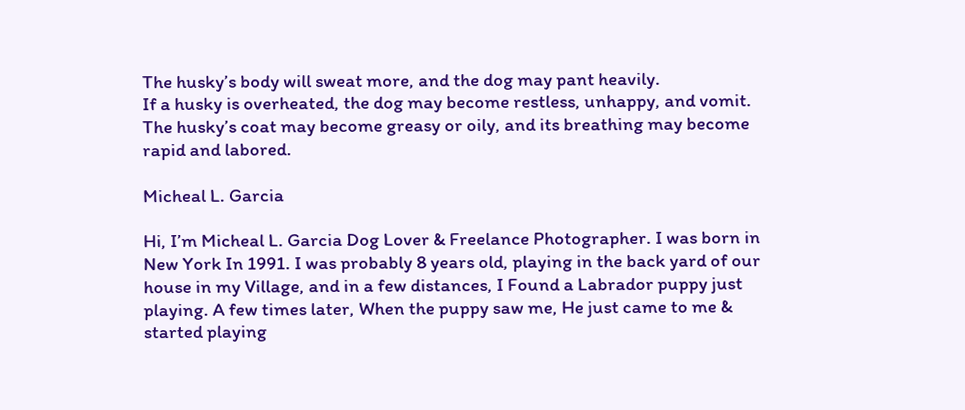The husky’s body will sweat more, and the dog may pant heavily.
If a husky is overheated, the dog may become restless, unhappy, and vomit.
The husky’s coat may become greasy or oily, and its breathing may become rapid and labored.

Micheal L. Garcia

Hi, I’m Micheal L. Garcia Dog Lover & Freelance Photographer. I was born in New York In 1991. I was probably 8 years old, playing in the back yard of our house in my Village, and in a few distances, I Found a Labrador puppy just playing. A few times later, When the puppy saw me, He just came to me & started playing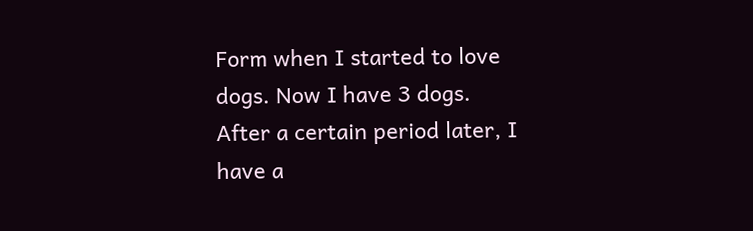Form when I started to love dogs. Now I have 3 dogs. After a certain period later, I have a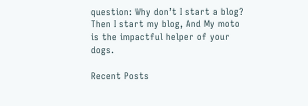question: Why don’t I start a blog? Then I start my blog, And My moto is the impactful helper of your dogs.

Recent Posts